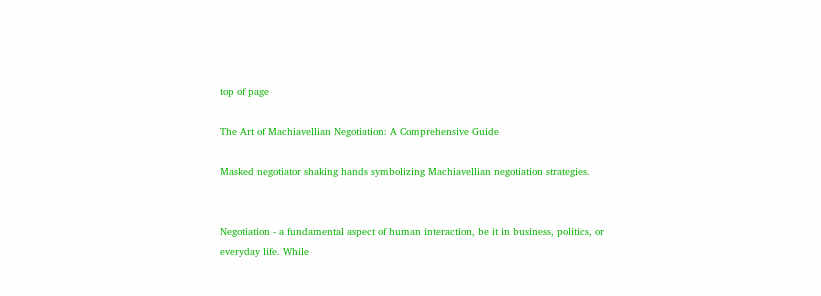top of page

The Art of Machiavellian Negotiation: A Comprehensive Guide

Masked negotiator shaking hands symbolizing Machiavellian negotiation strategies.


Negotiation - a fundamental aspect of human interaction, be it in business, politics, or everyday life. While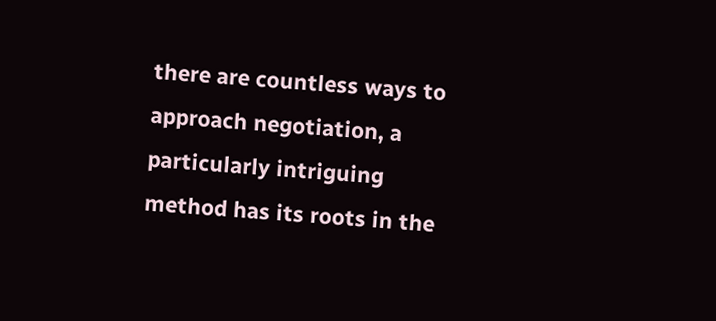there are countless ways to approach negotiation, a particularly intriguing method has its roots in the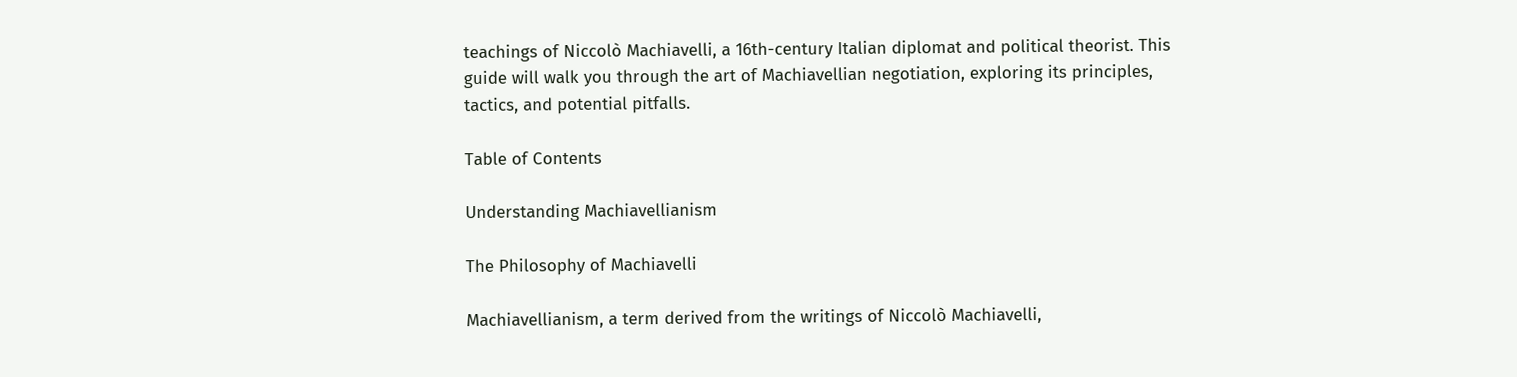teachings of Niccolò Machiavelli, a 16th-century Italian diplomat and political theorist. This guide will walk you through the art of Machiavellian negotiation, exploring its principles, tactics, and potential pitfalls.

Table of Contents

Understanding Machiavellianism

The Philosophy of Machiavelli

Machiavellianism, a term derived from the writings of Niccolò Machiavelli,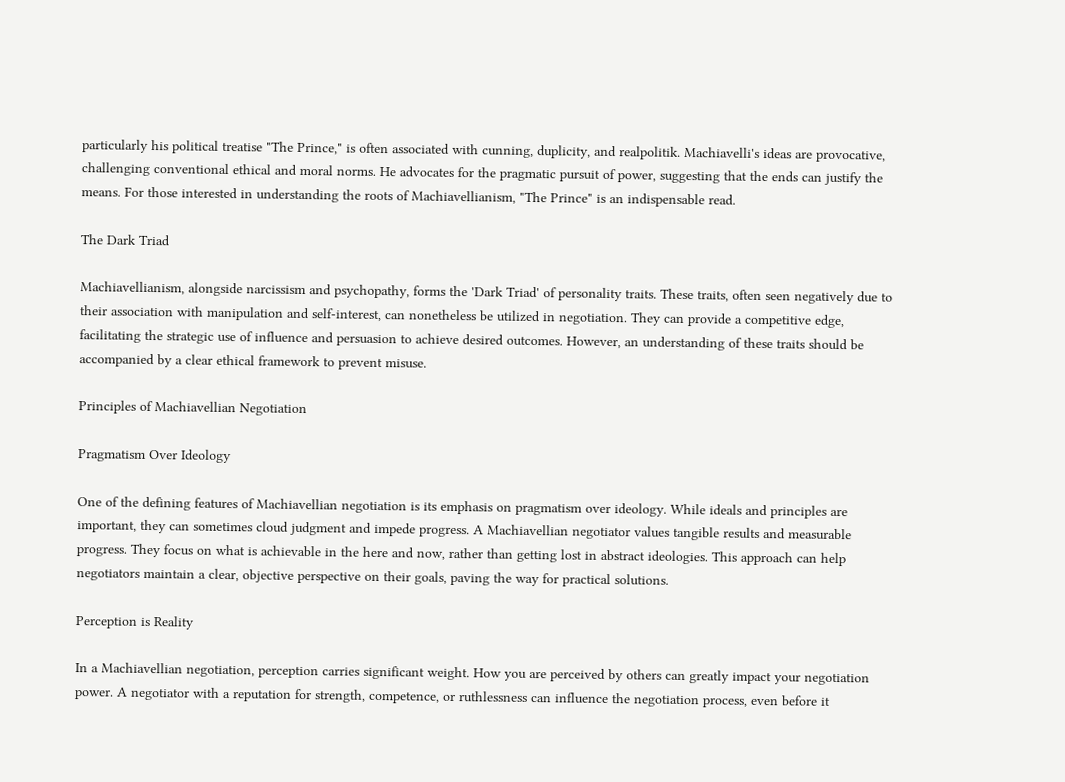particularly his political treatise "The Prince," is often associated with cunning, duplicity, and realpolitik. Machiavelli's ideas are provocative, challenging conventional ethical and moral norms. He advocates for the pragmatic pursuit of power, suggesting that the ends can justify the means. For those interested in understanding the roots of Machiavellianism, "The Prince" is an indispensable read.

The Dark Triad

Machiavellianism, alongside narcissism and psychopathy, forms the 'Dark Triad' of personality traits. These traits, often seen negatively due to their association with manipulation and self-interest, can nonetheless be utilized in negotiation. They can provide a competitive edge, facilitating the strategic use of influence and persuasion to achieve desired outcomes. However, an understanding of these traits should be accompanied by a clear ethical framework to prevent misuse.

Principles of Machiavellian Negotiation

Pragmatism Over Ideology

One of the defining features of Machiavellian negotiation is its emphasis on pragmatism over ideology. While ideals and principles are important, they can sometimes cloud judgment and impede progress. A Machiavellian negotiator values tangible results and measurable progress. They focus on what is achievable in the here and now, rather than getting lost in abstract ideologies. This approach can help negotiators maintain a clear, objective perspective on their goals, paving the way for practical solutions.

Perception is Reality

In a Machiavellian negotiation, perception carries significant weight. How you are perceived by others can greatly impact your negotiation power. A negotiator with a reputation for strength, competence, or ruthlessness can influence the negotiation process, even before it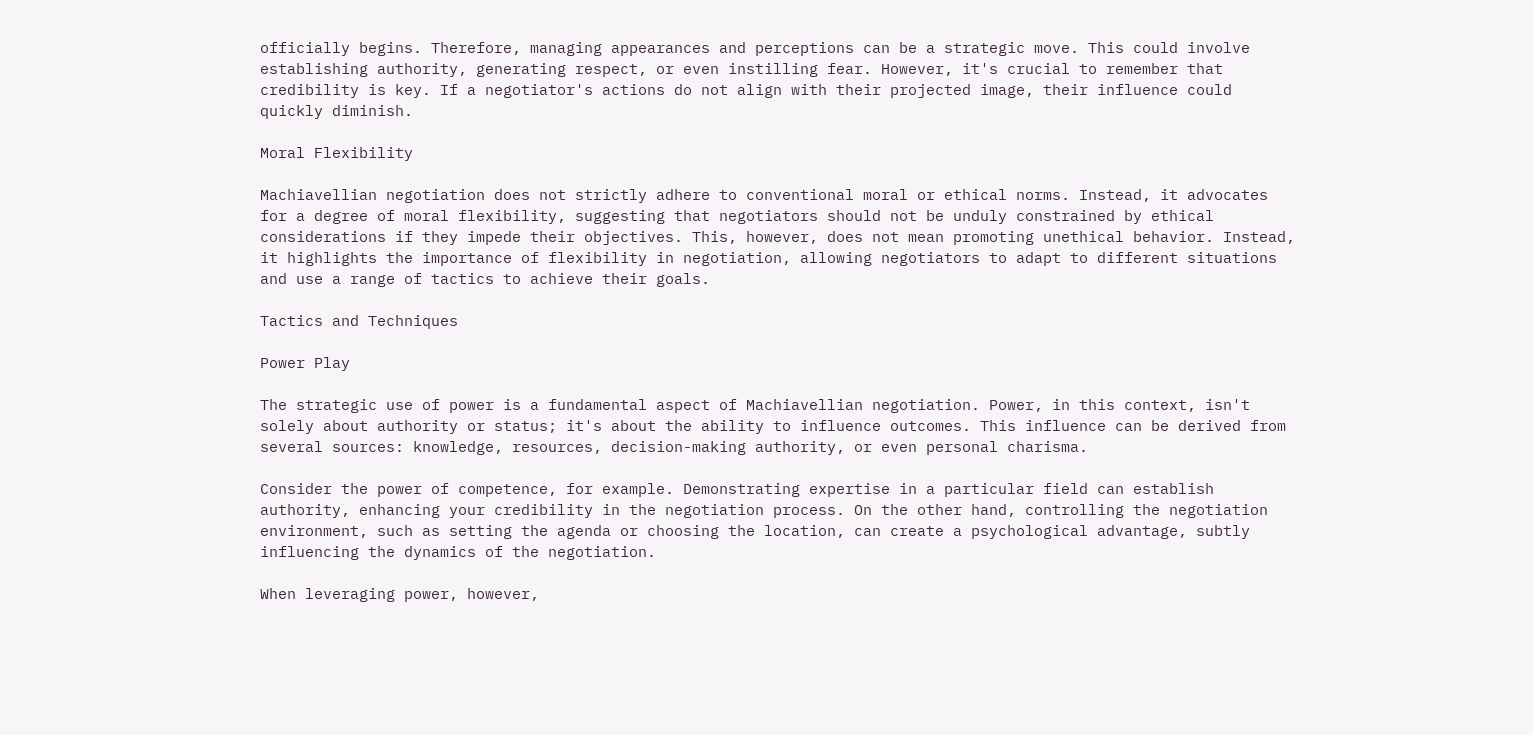officially begins. Therefore, managing appearances and perceptions can be a strategic move. This could involve establishing authority, generating respect, or even instilling fear. However, it's crucial to remember that credibility is key. If a negotiator's actions do not align with their projected image, their influence could quickly diminish.

Moral Flexibility

Machiavellian negotiation does not strictly adhere to conventional moral or ethical norms. Instead, it advocates for a degree of moral flexibility, suggesting that negotiators should not be unduly constrained by ethical considerations if they impede their objectives. This, however, does not mean promoting unethical behavior. Instead, it highlights the importance of flexibility in negotiation, allowing negotiators to adapt to different situations and use a range of tactics to achieve their goals.

Tactics and Techniques

Power Play

The strategic use of power is a fundamental aspect of Machiavellian negotiation. Power, in this context, isn't solely about authority or status; it's about the ability to influence outcomes. This influence can be derived from several sources: knowledge, resources, decision-making authority, or even personal charisma.

Consider the power of competence, for example. Demonstrating expertise in a particular field can establish authority, enhancing your credibility in the negotiation process. On the other hand, controlling the negotiation environment, such as setting the agenda or choosing the location, can create a psychological advantage, subtly influencing the dynamics of the negotiation.

When leveraging power, however,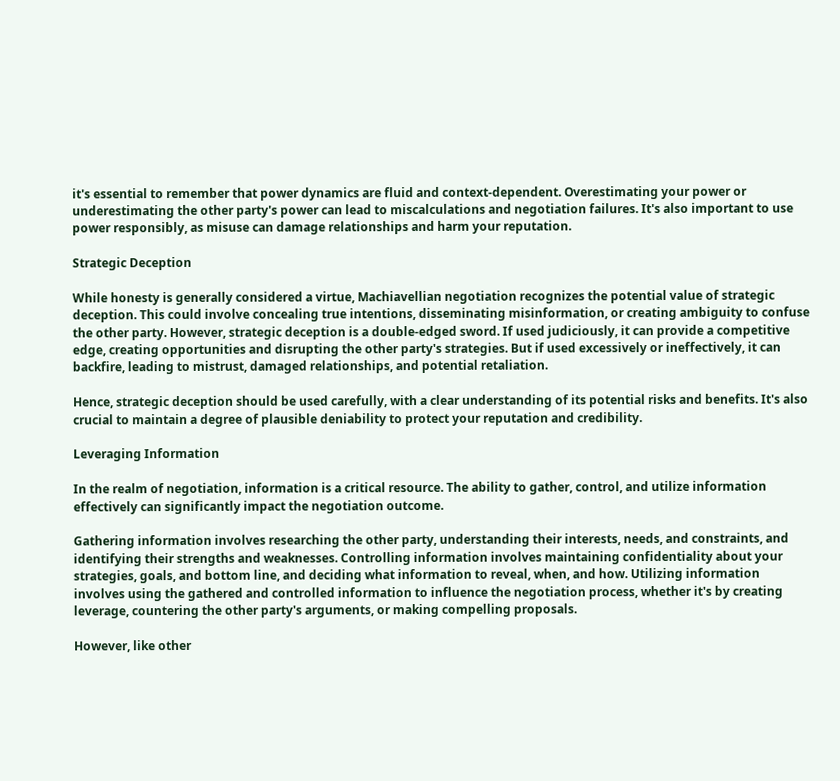it's essential to remember that power dynamics are fluid and context-dependent. Overestimating your power or underestimating the other party's power can lead to miscalculations and negotiation failures. It's also important to use power responsibly, as misuse can damage relationships and harm your reputation.

Strategic Deception

While honesty is generally considered a virtue, Machiavellian negotiation recognizes the potential value of strategic deception. This could involve concealing true intentions, disseminating misinformation, or creating ambiguity to confuse the other party. However, strategic deception is a double-edged sword. If used judiciously, it can provide a competitive edge, creating opportunities and disrupting the other party's strategies. But if used excessively or ineffectively, it can backfire, leading to mistrust, damaged relationships, and potential retaliation.

Hence, strategic deception should be used carefully, with a clear understanding of its potential risks and benefits. It's also crucial to maintain a degree of plausible deniability to protect your reputation and credibility.

Leveraging Information

In the realm of negotiation, information is a critical resource. The ability to gather, control, and utilize information effectively can significantly impact the negotiation outcome.

Gathering information involves researching the other party, understanding their interests, needs, and constraints, and identifying their strengths and weaknesses. Controlling information involves maintaining confidentiality about your strategies, goals, and bottom line, and deciding what information to reveal, when, and how. Utilizing information involves using the gathered and controlled information to influence the negotiation process, whether it's by creating leverage, countering the other party's arguments, or making compelling proposals.

However, like other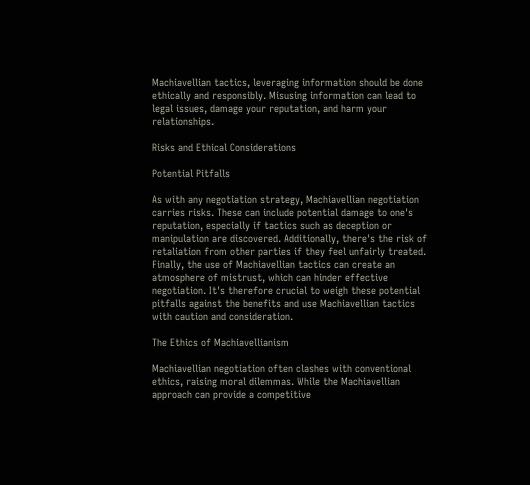Machiavellian tactics, leveraging information should be done ethically and responsibly. Misusing information can lead to legal issues, damage your reputation, and harm your relationships.

Risks and Ethical Considerations

Potential Pitfalls

As with any negotiation strategy, Machiavellian negotiation carries risks. These can include potential damage to one's reputation, especially if tactics such as deception or manipulation are discovered. Additionally, there's the risk of retaliation from other parties if they feel unfairly treated. Finally, the use of Machiavellian tactics can create an atmosphere of mistrust, which can hinder effective negotiation. It's therefore crucial to weigh these potential pitfalls against the benefits and use Machiavellian tactics with caution and consideration.

The Ethics of Machiavellianism

Machiavellian negotiation often clashes with conventional ethics, raising moral dilemmas. While the Machiavellian approach can provide a competitive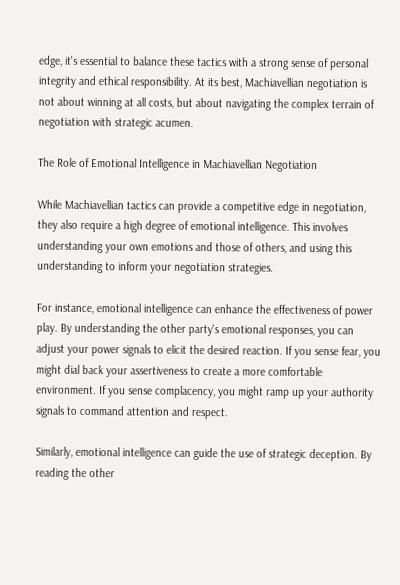edge, it's essential to balance these tactics with a strong sense of personal integrity and ethical responsibility. At its best, Machiavellian negotiation is not about winning at all costs, but about navigating the complex terrain of negotiation with strategic acumen.

The Role of Emotional Intelligence in Machiavellian Negotiation

While Machiavellian tactics can provide a competitive edge in negotiation, they also require a high degree of emotional intelligence. This involves understanding your own emotions and those of others, and using this understanding to inform your negotiation strategies.

For instance, emotional intelligence can enhance the effectiveness of power play. By understanding the other party's emotional responses, you can adjust your power signals to elicit the desired reaction. If you sense fear, you might dial back your assertiveness to create a more comfortable environment. If you sense complacency, you might ramp up your authority signals to command attention and respect.

Similarly, emotional intelligence can guide the use of strategic deception. By reading the other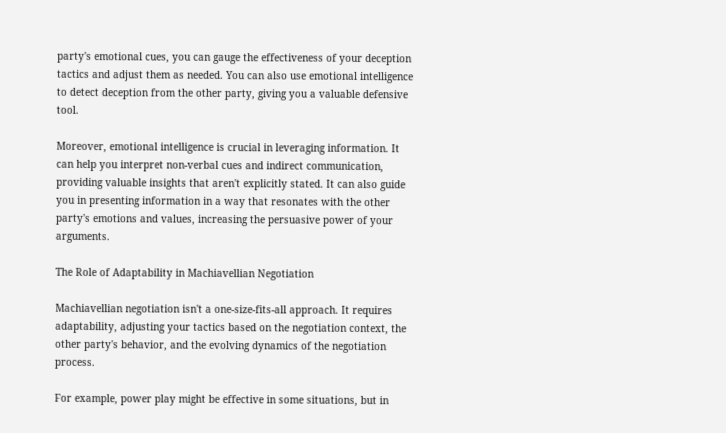party's emotional cues, you can gauge the effectiveness of your deception tactics and adjust them as needed. You can also use emotional intelligence to detect deception from the other party, giving you a valuable defensive tool.

Moreover, emotional intelligence is crucial in leveraging information. It can help you interpret non-verbal cues and indirect communication, providing valuable insights that aren't explicitly stated. It can also guide you in presenting information in a way that resonates with the other party's emotions and values, increasing the persuasive power of your arguments.

The Role of Adaptability in Machiavellian Negotiation

Machiavellian negotiation isn't a one-size-fits-all approach. It requires adaptability, adjusting your tactics based on the negotiation context, the other party's behavior, and the evolving dynamics of the negotiation process.

For example, power play might be effective in some situations, but in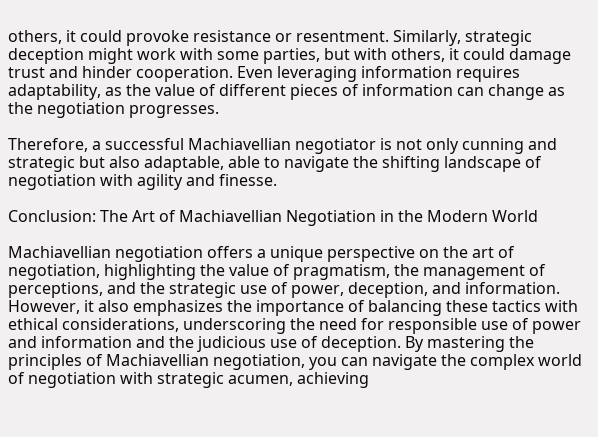others, it could provoke resistance or resentment. Similarly, strategic deception might work with some parties, but with others, it could damage trust and hinder cooperation. Even leveraging information requires adaptability, as the value of different pieces of information can change as the negotiation progresses.

Therefore, a successful Machiavellian negotiator is not only cunning and strategic but also adaptable, able to navigate the shifting landscape of negotiation with agility and finesse.

Conclusion: The Art of Machiavellian Negotiation in the Modern World

Machiavellian negotiation offers a unique perspective on the art of negotiation, highlighting the value of pragmatism, the management of perceptions, and the strategic use of power, deception, and information. However, it also emphasizes the importance of balancing these tactics with ethical considerations, underscoring the need for responsible use of power and information and the judicious use of deception. By mastering the principles of Machiavellian negotiation, you can navigate the complex world of negotiation with strategic acumen, achieving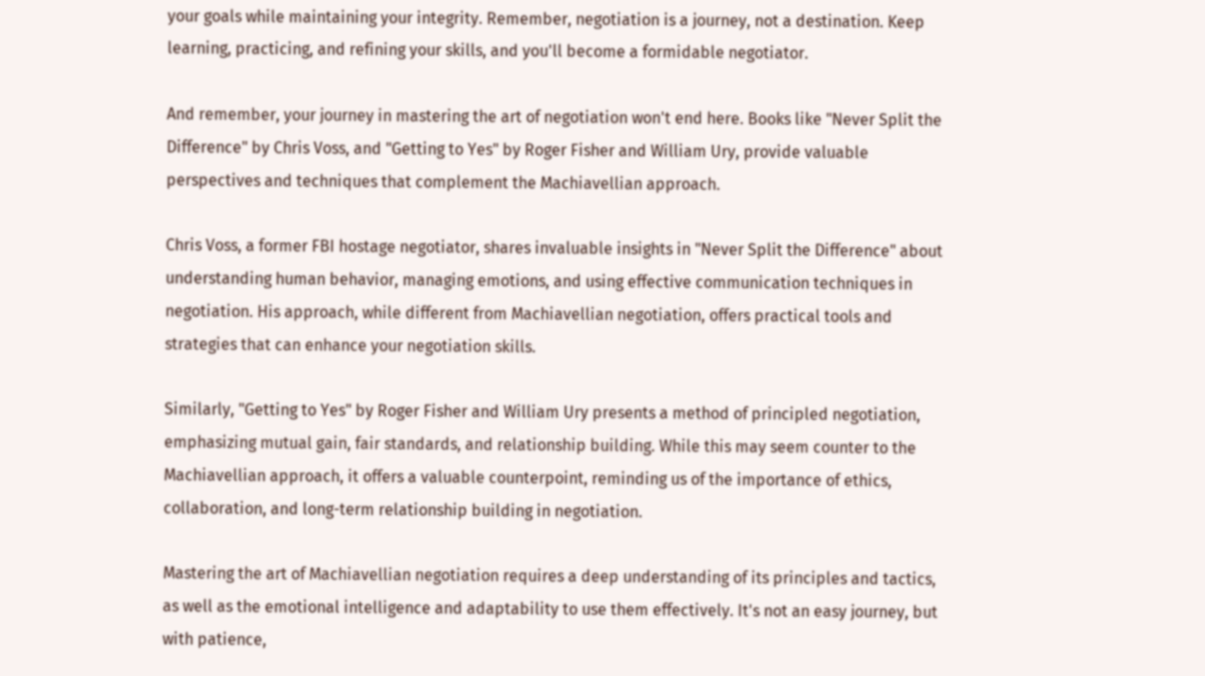your goals while maintaining your integrity. Remember, negotiation is a journey, not a destination. Keep learning, practicing, and refining your skills, and you'll become a formidable negotiator.

And remember, your journey in mastering the art of negotiation won't end here. Books like "Never Split the Difference" by Chris Voss, and "Getting to Yes" by Roger Fisher and William Ury, provide valuable perspectives and techniques that complement the Machiavellian approach.

Chris Voss, a former FBI hostage negotiator, shares invaluable insights in "Never Split the Difference" about understanding human behavior, managing emotions, and using effective communication techniques in negotiation. His approach, while different from Machiavellian negotiation, offers practical tools and strategies that can enhance your negotiation skills.

Similarly, "Getting to Yes" by Roger Fisher and William Ury presents a method of principled negotiation, emphasizing mutual gain, fair standards, and relationship building. While this may seem counter to the Machiavellian approach, it offers a valuable counterpoint, reminding us of the importance of ethics, collaboration, and long-term relationship building in negotiation.

Mastering the art of Machiavellian negotiation requires a deep understanding of its principles and tactics, as well as the emotional intelligence and adaptability to use them effectively. It's not an easy journey, but with patience,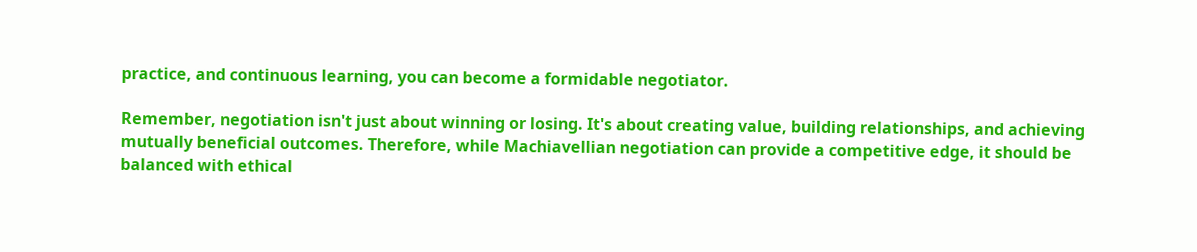practice, and continuous learning, you can become a formidable negotiator.

Remember, negotiation isn't just about winning or losing. It's about creating value, building relationships, and achieving mutually beneficial outcomes. Therefore, while Machiavellian negotiation can provide a competitive edge, it should be balanced with ethical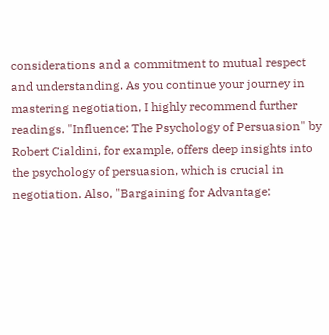considerations and a commitment to mutual respect and understanding. As you continue your journey in mastering negotiation, I highly recommend further readings. "Influence: The Psychology of Persuasion" by Robert Cialdini, for example, offers deep insights into the psychology of persuasion, which is crucial in negotiation. Also, "Bargaining for Advantage: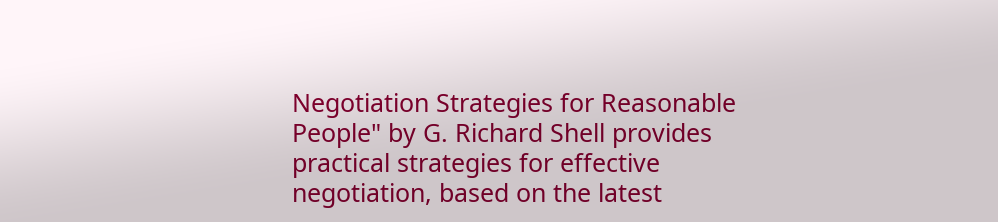Negotiation Strategies for Reasonable People" by G. Richard Shell provides practical strategies for effective negotiation, based on the latest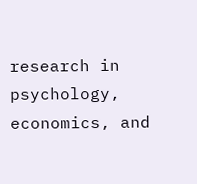research in psychology, economics, and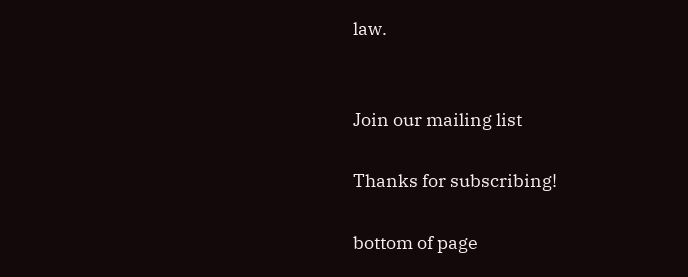law.


Join our mailing list

Thanks for subscribing!

bottom of page